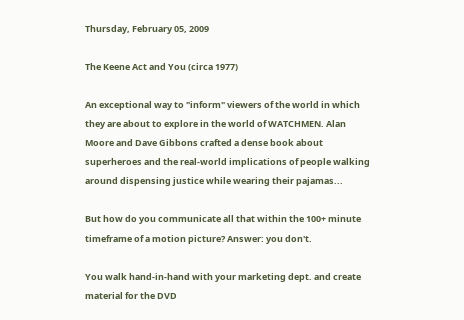Thursday, February 05, 2009

The Keene Act and You (circa 1977)

An exceptional way to "inform" viewers of the world in which they are about to explore in the world of WATCHMEN. Alan Moore and Dave Gibbons crafted a dense book about superheroes and the real-world implications of people walking around dispensing justice while wearing their pajamas...

But how do you communicate all that within the 100+ minute timeframe of a motion picture? Answer: you don't.

You walk hand-in-hand with your marketing dept. and create material for the DVD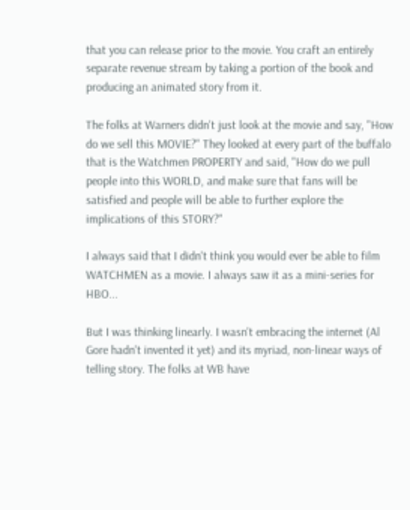that you can release prior to the movie. You craft an entirely separate revenue stream by taking a portion of the book and producing an animated story from it.

The folks at Warners didn't just look at the movie and say, "How do we sell this MOVIE?" They looked at every part of the buffalo that is the Watchmen PROPERTY and said, "How do we pull people into this WORLD, and make sure that fans will be satisfied and people will be able to further explore the implications of this STORY?"

I always said that I didn't think you would ever be able to film WATCHMEN as a movie. I always saw it as a mini-series for HBO...

But I was thinking linearly. I wasn't embracing the internet (Al Gore hadn't invented it yet) and its myriad, non-linear ways of telling story. The folks at WB have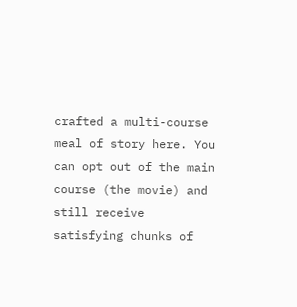crafted a multi-course meal of story here. You can opt out of the main course (the movie) and still receive satisfying chunks of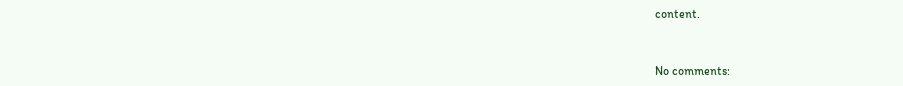content.


No comments: